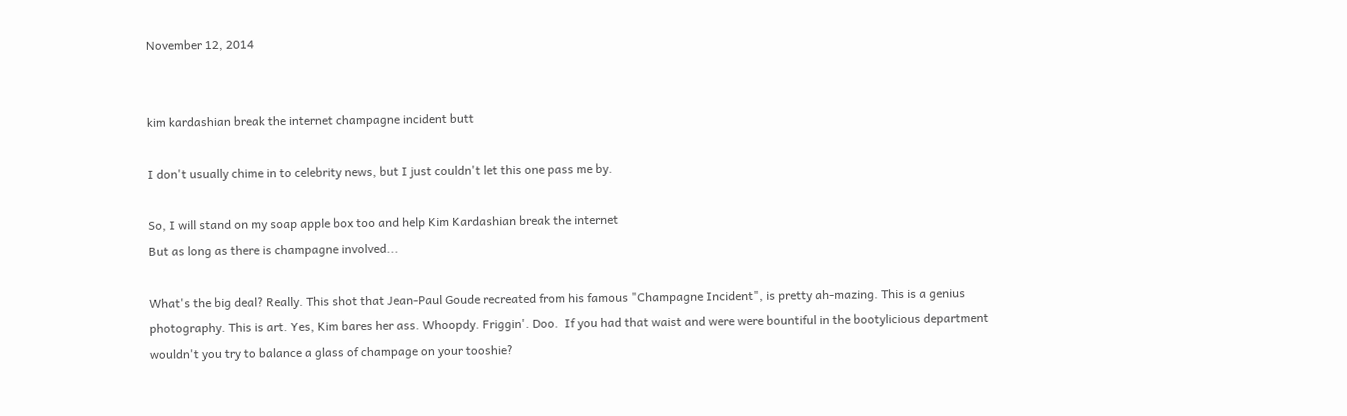November 12, 2014


kim kardashian break the internet champagne incident butt

I don't usually chime in to celebrity news, but I just couldn't let this one pass me by.

So, I will stand on my soap apple box too and help Kim Kardashian break the internet
But as long as there is champagne involved...

What's the big deal? Really. This shot that Jean-Paul Goude recreated from his famous "Champagne Incident", is pretty ah-mazing. This is a genius photography. This is art. Yes, Kim bares her ass. Whoopdy. Friggin'. Doo.  If you had that waist and were were bountiful in the bootylicious department wouldn't you try to balance a glass of champage on your tooshie?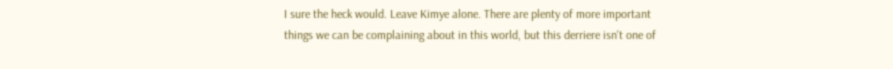I sure the heck would. Leave Kimye alone. There are plenty of more important things we can be complaining about in this world, but this derriere isn't one of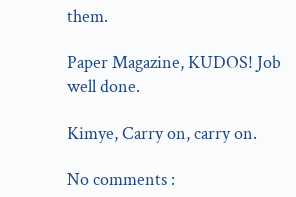them.

Paper Magazine, KUDOS! Job well done.

Kimye, Carry on, carry on.

No comments :